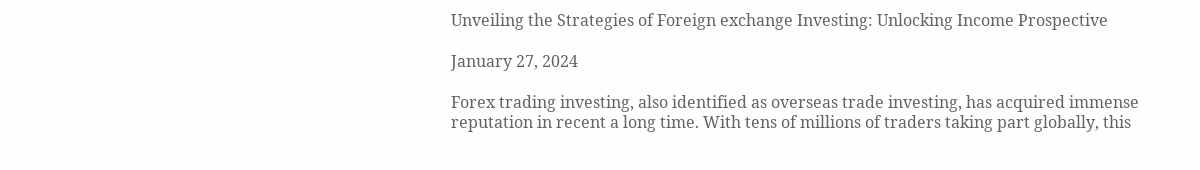Unveiling the Strategies of Foreign exchange Investing: Unlocking Income Prospective

January 27, 2024

Forex trading investing, also identified as overseas trade investing, has acquired immense reputation in recent a long time. With tens of millions of traders taking part globally, this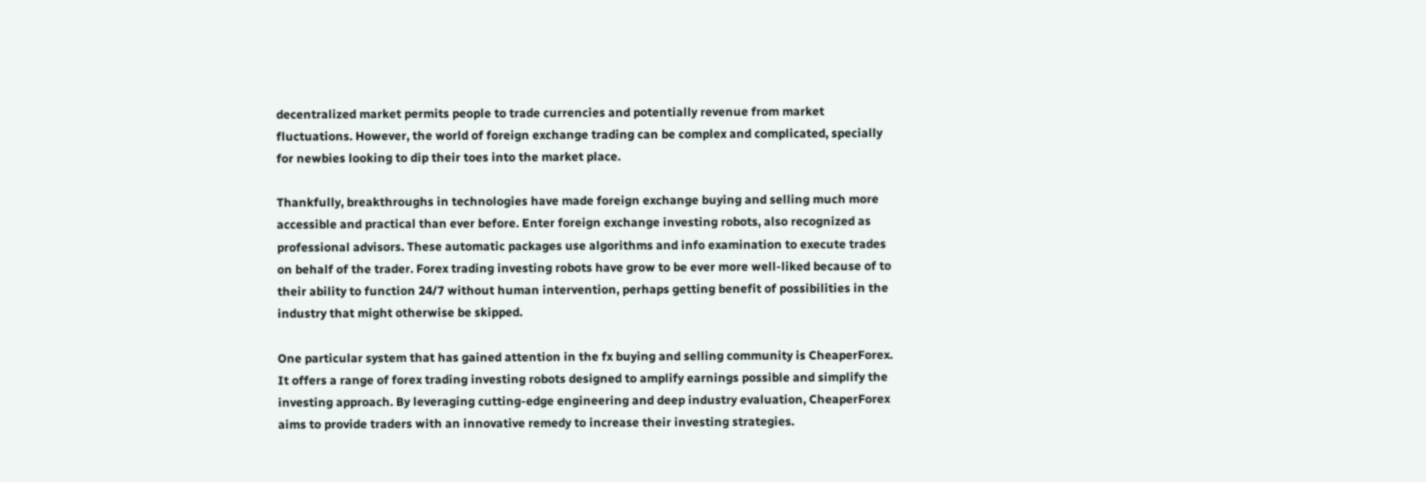decentralized market permits people to trade currencies and potentially revenue from market fluctuations. However, the world of foreign exchange trading can be complex and complicated, specially for newbies looking to dip their toes into the market place.

Thankfully, breakthroughs in technologies have made foreign exchange buying and selling much more accessible and practical than ever before. Enter foreign exchange investing robots, also recognized as professional advisors. These automatic packages use algorithms and info examination to execute trades on behalf of the trader. Forex trading investing robots have grow to be ever more well-liked because of to their ability to function 24/7 without human intervention, perhaps getting benefit of possibilities in the industry that might otherwise be skipped.

One particular system that has gained attention in the fx buying and selling community is CheaperForex. It offers a range of forex trading investing robots designed to amplify earnings possible and simplify the investing approach. By leveraging cutting-edge engineering and deep industry evaluation, CheaperForex aims to provide traders with an innovative remedy to increase their investing strategies.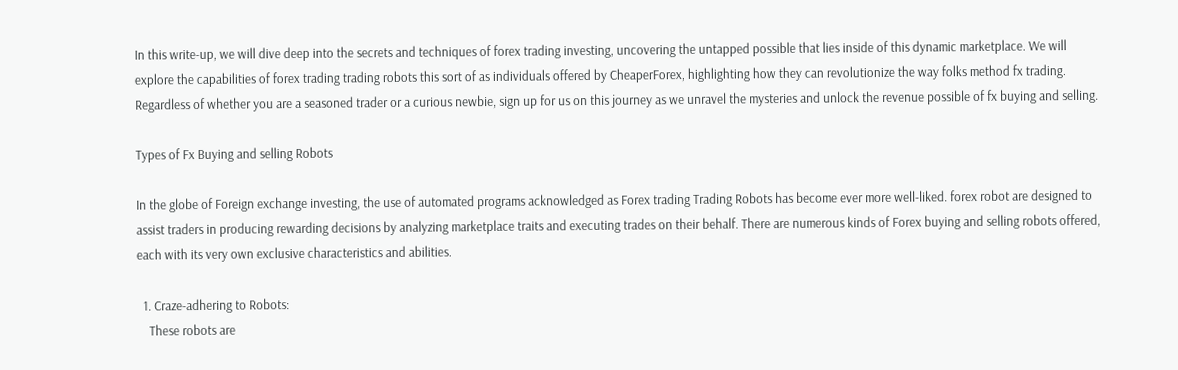In this write-up, we will dive deep into the secrets and techniques of forex trading investing, uncovering the untapped possible that lies inside of this dynamic marketplace. We will explore the capabilities of forex trading trading robots this sort of as individuals offered by CheaperForex, highlighting how they can revolutionize the way folks method fx trading. Regardless of whether you are a seasoned trader or a curious newbie, sign up for us on this journey as we unravel the mysteries and unlock the revenue possible of fx buying and selling.

Types of Fx Buying and selling Robots

In the globe of Foreign exchange investing, the use of automated programs acknowledged as Forex trading Trading Robots has become ever more well-liked. forex robot are designed to assist traders in producing rewarding decisions by analyzing marketplace traits and executing trades on their behalf. There are numerous kinds of Forex buying and selling robots offered, each with its very own exclusive characteristics and abilities.

  1. Craze-adhering to Robots:
    These robots are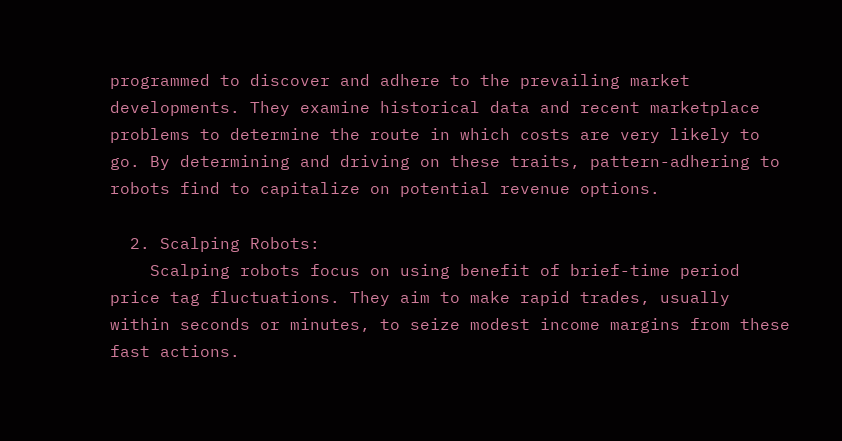programmed to discover and adhere to the prevailing market developments. They examine historical data and recent marketplace problems to determine the route in which costs are very likely to go. By determining and driving on these traits, pattern-adhering to robots find to capitalize on potential revenue options.

  2. Scalping Robots:
    Scalping robots focus on using benefit of brief-time period price tag fluctuations. They aim to make rapid trades, usually within seconds or minutes, to seize modest income margins from these fast actions.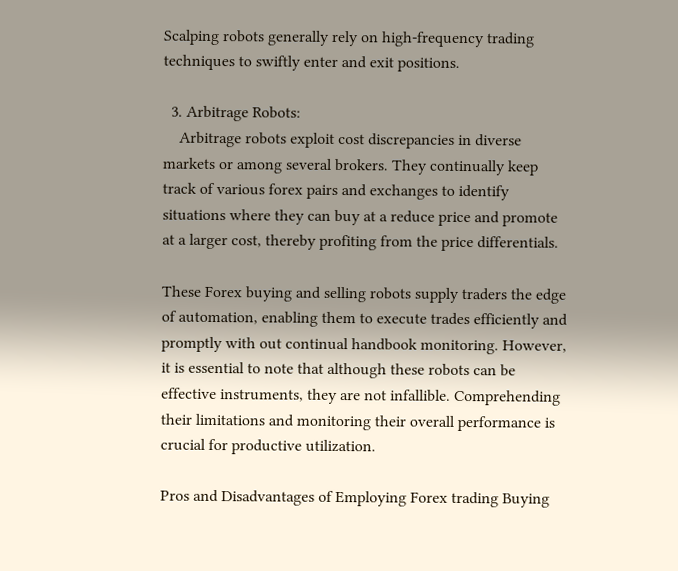Scalping robots generally rely on high-frequency trading techniques to swiftly enter and exit positions.

  3. Arbitrage Robots:
    Arbitrage robots exploit cost discrepancies in diverse markets or among several brokers. They continually keep track of various forex pairs and exchanges to identify situations where they can buy at a reduce price and promote at a larger cost, thereby profiting from the price differentials.

These Forex buying and selling robots supply traders the edge of automation, enabling them to execute trades efficiently and promptly with out continual handbook monitoring. However, it is essential to note that although these robots can be effective instruments, they are not infallible. Comprehending their limitations and monitoring their overall performance is crucial for productive utilization.

Pros and Disadvantages of Employing Forex trading Buying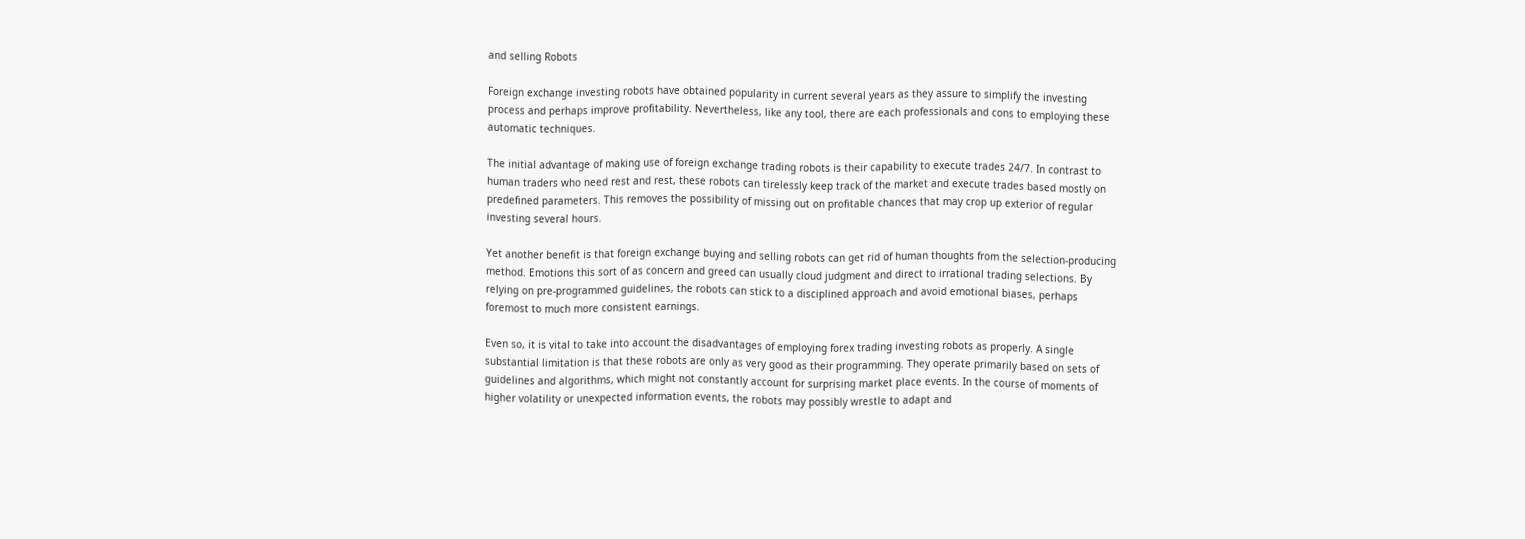and selling Robots

Foreign exchange investing robots have obtained popularity in current several years as they assure to simplify the investing process and perhaps improve profitability. Nevertheless, like any tool, there are each professionals and cons to employing these automatic techniques.

The initial advantage of making use of foreign exchange trading robots is their capability to execute trades 24/7. In contrast to human traders who need rest and rest, these robots can tirelessly keep track of the market and execute trades based mostly on predefined parameters. This removes the possibility of missing out on profitable chances that may crop up exterior of regular investing several hours.

Yet another benefit is that foreign exchange buying and selling robots can get rid of human thoughts from the selection-producing method. Emotions this sort of as concern and greed can usually cloud judgment and direct to irrational trading selections. By relying on pre-programmed guidelines, the robots can stick to a disciplined approach and avoid emotional biases, perhaps foremost to much more consistent earnings.

Even so, it is vital to take into account the disadvantages of employing forex trading investing robots as properly. A single substantial limitation is that these robots are only as very good as their programming. They operate primarily based on sets of guidelines and algorithms, which might not constantly account for surprising market place events. In the course of moments of higher volatility or unexpected information events, the robots may possibly wrestle to adapt and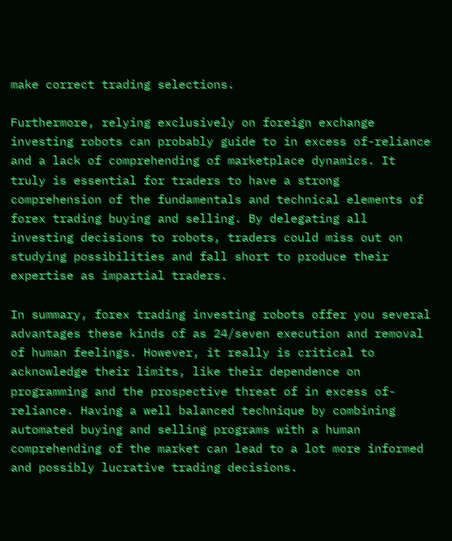make correct trading selections.

Furthermore, relying exclusively on foreign exchange investing robots can probably guide to in excess of-reliance and a lack of comprehending of marketplace dynamics. It truly is essential for traders to have a strong comprehension of the fundamentals and technical elements of forex trading buying and selling. By delegating all investing decisions to robots, traders could miss out on studying possibilities and fall short to produce their expertise as impartial traders.

In summary, forex trading investing robots offer you several advantages these kinds of as 24/seven execution and removal of human feelings. However, it really is critical to acknowledge their limits, like their dependence on programming and the prospective threat of in excess of-reliance. Having a well balanced technique by combining automated buying and selling programs with a human comprehending of the market can lead to a lot more informed and possibly lucrative trading decisions.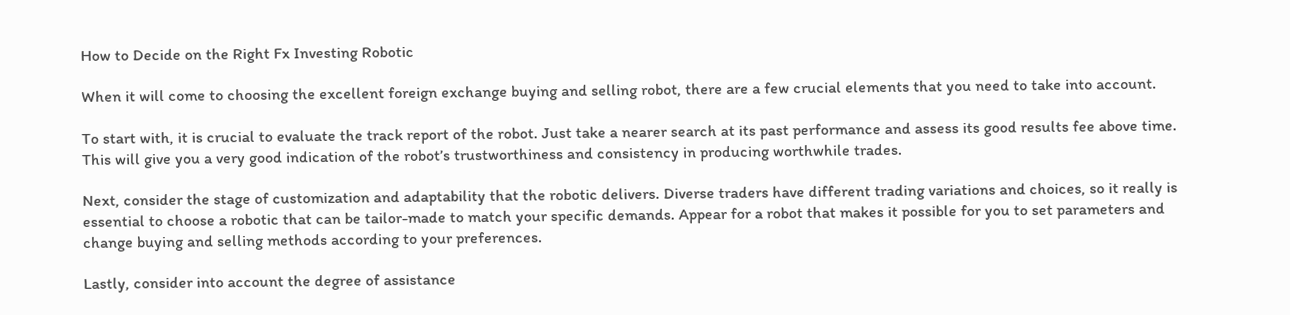How to Decide on the Right Fx Investing Robotic

When it will come to choosing the excellent foreign exchange buying and selling robot, there are a few crucial elements that you need to take into account.

To start with, it is crucial to evaluate the track report of the robot. Just take a nearer search at its past performance and assess its good results fee above time. This will give you a very good indication of the robot’s trustworthiness and consistency in producing worthwhile trades.

Next, consider the stage of customization and adaptability that the robotic delivers. Diverse traders have different trading variations and choices, so it really is essential to choose a robotic that can be tailor-made to match your specific demands. Appear for a robot that makes it possible for you to set parameters and change buying and selling methods according to your preferences.

Lastly, consider into account the degree of assistance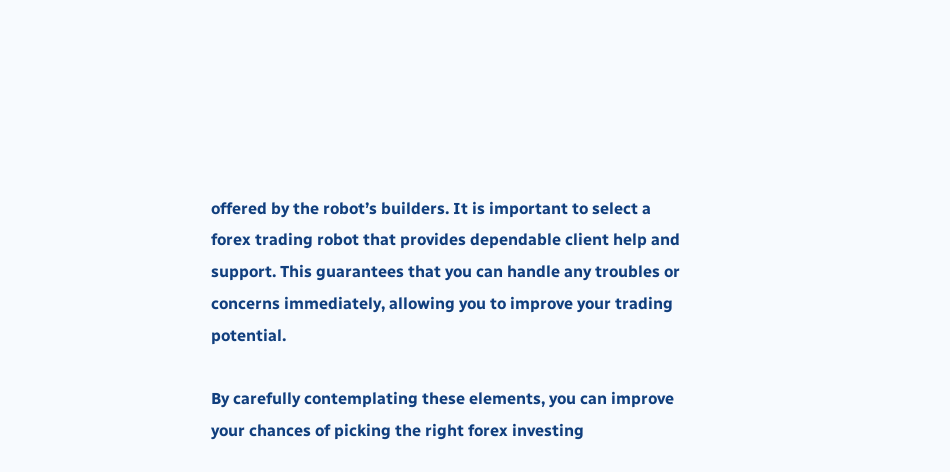offered by the robot’s builders. It is important to select a forex trading robot that provides dependable client help and support. This guarantees that you can handle any troubles or concerns immediately, allowing you to improve your trading potential.

By carefully contemplating these elements, you can improve your chances of picking the right forex investing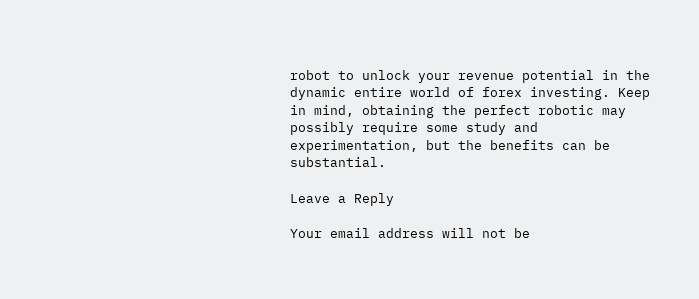robot to unlock your revenue potential in the dynamic entire world of forex investing. Keep in mind, obtaining the perfect robotic may possibly require some study and experimentation, but the benefits can be substantial.

Leave a Reply

Your email address will not be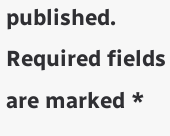published. Required fields are marked *